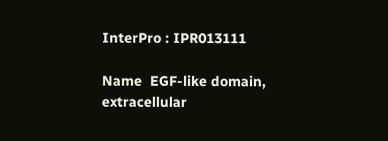InterPro : IPR013111

Name  EGF-like domain, extracellular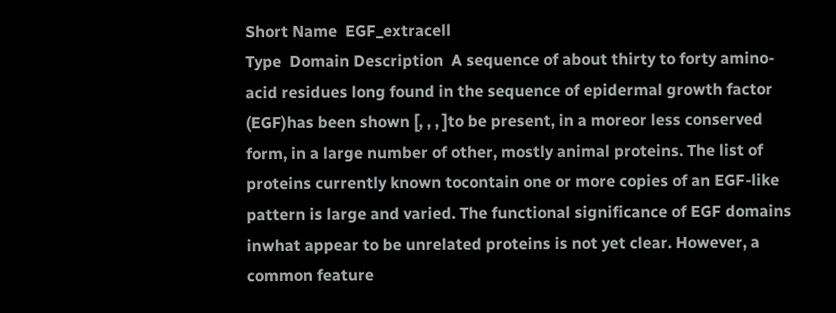Short Name  EGF_extracell
Type  Domain Description  A sequence of about thirty to forty amino-acid residues long found in the sequence of epidermal growth factor (EGF)has been shown [, , , ]to be present, in a moreor less conserved form, in a large number of other, mostly animal proteins. The list of proteins currently known tocontain one or more copies of an EGF-like pattern is large and varied. The functional significance of EGF domains inwhat appear to be unrelated proteins is not yet clear. However, a common feature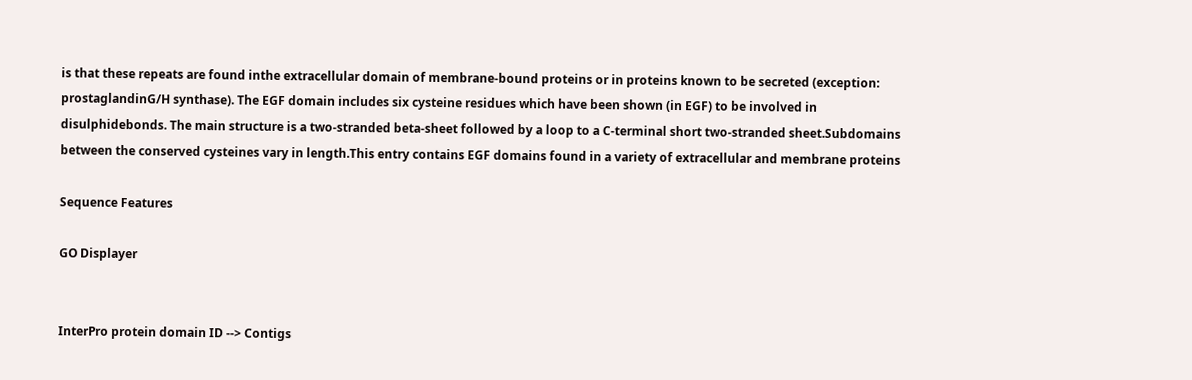is that these repeats are found inthe extracellular domain of membrane-bound proteins or in proteins known to be secreted (exception: prostaglandinG/H synthase). The EGF domain includes six cysteine residues which have been shown (in EGF) to be involved in disulphidebonds. The main structure is a two-stranded beta-sheet followed by a loop to a C-terminal short two-stranded sheet.Subdomains between the conserved cysteines vary in length.This entry contains EGF domains found in a variety of extracellular and membrane proteins

Sequence Features

GO Displayer


InterPro protein domain ID --> Contigs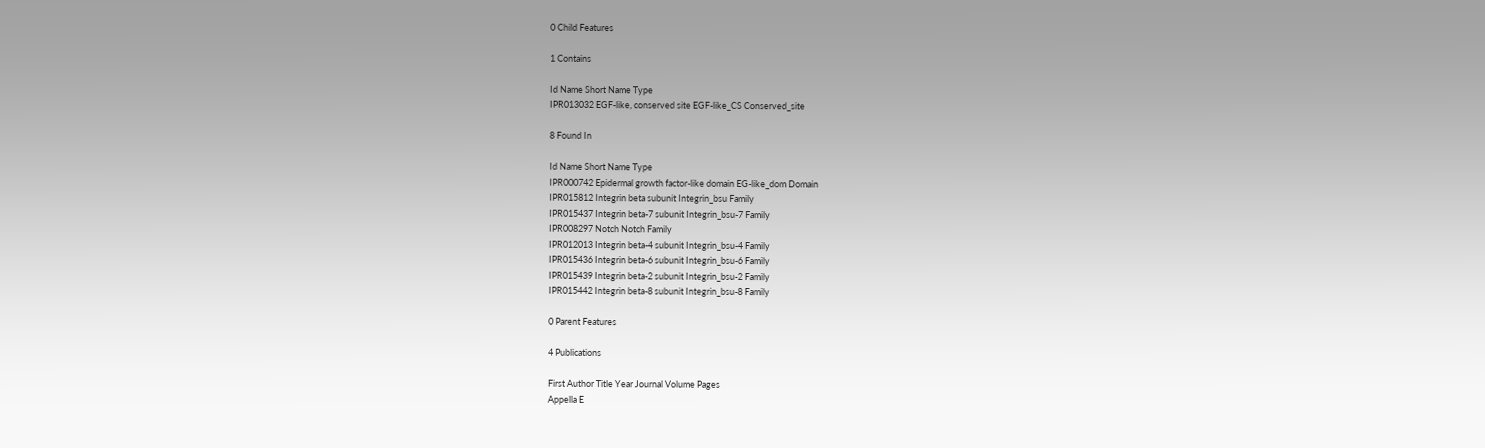0 Child Features

1 Contains

Id Name Short Name Type
IPR013032 EGF-like, conserved site EGF-like_CS Conserved_site

8 Found In

Id Name Short Name Type
IPR000742 Epidermal growth factor-like domain EG-like_dom Domain
IPR015812 Integrin beta subunit Integrin_bsu Family
IPR015437 Integrin beta-7 subunit Integrin_bsu-7 Family
IPR008297 Notch Notch Family
IPR012013 Integrin beta-4 subunit Integrin_bsu-4 Family
IPR015436 Integrin beta-6 subunit Integrin_bsu-6 Family
IPR015439 Integrin beta-2 subunit Integrin_bsu-2 Family
IPR015442 Integrin beta-8 subunit Integrin_bsu-8 Family

0 Parent Features

4 Publications

First Author Title Year Journal Volume Pages
Appella E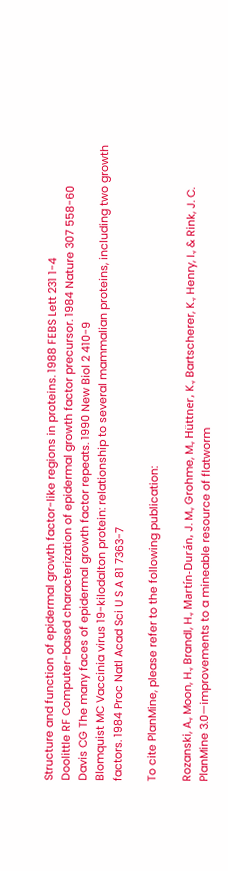Structure and function of epidermal growth factor-like regions in proteins. 1988 FEBS Lett 231 1-4
Doolittle RF Computer-based characterization of epidermal growth factor precursor. 1984 Nature 307 558-60
Davis CG The many faces of epidermal growth factor repeats. 1990 New Biol 2 410-9
Blomquist MC Vaccinia virus 19-kilodalton protein: relationship to several mammalian proteins, including two growth factors. 1984 Proc Natl Acad Sci U S A 81 7363-7

To cite PlanMine, please refer to the following publication:

Rozanski, A., Moon, H., Brandl, H., Martín-Durán, J. M., Grohme, M., Hüttner, K., Bartscherer, K., Henry, I., & Rink, J. C.
PlanMine 3.0—improvements to a mineable resource of flatworm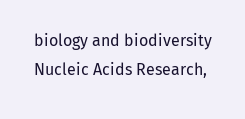biology and biodiversity
Nucleic Acids Research,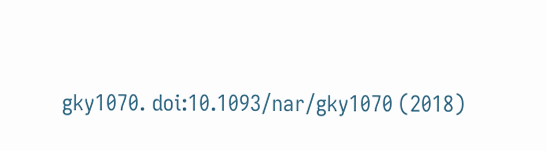gky1070. doi:10.1093/nar/gky1070 (2018)